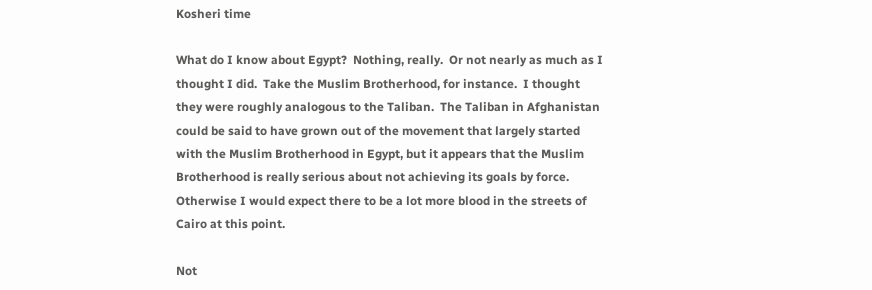Kosheri time

What do I know about Egypt?  Nothing, really.  Or not nearly as much as I thought I did.  Take the Muslim Brotherhood, for instance.  I thought they were roughly analogous to the Taliban.  The Taliban in Afghanistan could be said to have grown out of the movement that largely started with the Muslim Brotherhood in Egypt, but it appears that the Muslim Brotherhood is really serious about not achieving its goals by force.  Otherwise I would expect there to be a lot more blood in the streets of Cairo at this point.

Not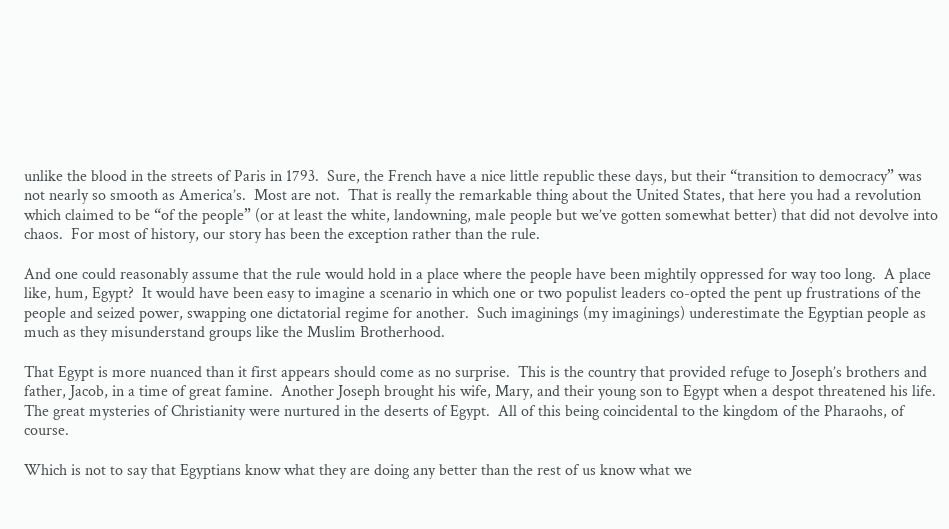unlike the blood in the streets of Paris in 1793.  Sure, the French have a nice little republic these days, but their “transition to democracy” was not nearly so smooth as America’s.  Most are not.  That is really the remarkable thing about the United States, that here you had a revolution which claimed to be “of the people” (or at least the white, landowning, male people but we’ve gotten somewhat better) that did not devolve into chaos.  For most of history, our story has been the exception rather than the rule.

And one could reasonably assume that the rule would hold in a place where the people have been mightily oppressed for way too long.  A place like, hum, Egypt?  It would have been easy to imagine a scenario in which one or two populist leaders co-opted the pent up frustrations of the people and seized power, swapping one dictatorial regime for another.  Such imaginings (my imaginings) underestimate the Egyptian people as much as they misunderstand groups like the Muslim Brotherhood.

That Egypt is more nuanced than it first appears should come as no surprise.  This is the country that provided refuge to Joseph’s brothers and father, Jacob, in a time of great famine.  Another Joseph brought his wife, Mary, and their young son to Egypt when a despot threatened his life.  The great mysteries of Christianity were nurtured in the deserts of Egypt.  All of this being coincidental to the kingdom of the Pharaohs, of course.

Which is not to say that Egyptians know what they are doing any better than the rest of us know what we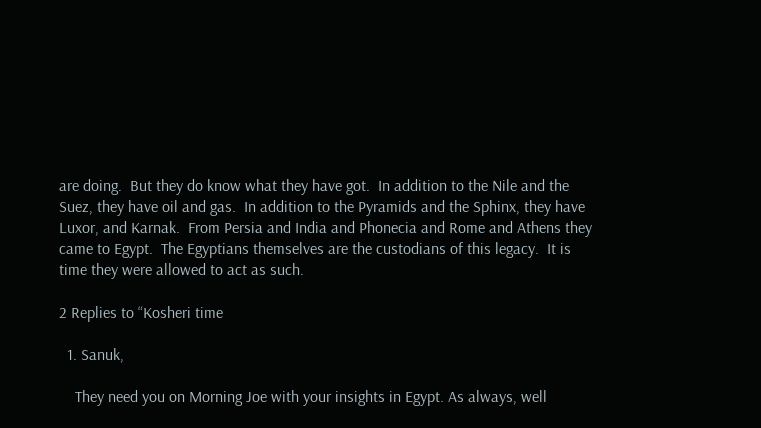are doing.  But they do know what they have got.  In addition to the Nile and the Suez, they have oil and gas.  In addition to the Pyramids and the Sphinx, they have Luxor, and Karnak.  From Persia and India and Phonecia and Rome and Athens they came to Egypt.  The Egyptians themselves are the custodians of this legacy.  It is time they were allowed to act as such.

2 Replies to “Kosheri time

  1. Sanuk,

    They need you on Morning Joe with your insights in Egypt. As always, well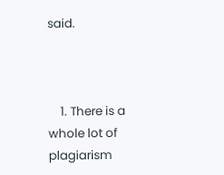said.



    1. There is a whole lot of plagiarism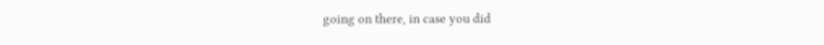going on there, in case you did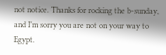not notice. Thanks for rocking the b-sunday, and I’m sorry you are not on your way to Egypt.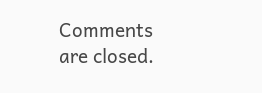Comments are closed.